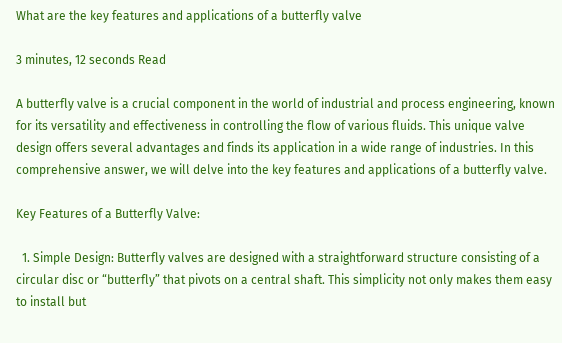What are the key features and applications of a butterfly valve

3 minutes, 12 seconds Read

A butterfly valve is a crucial component in the world of industrial and process engineering, known for its versatility and effectiveness in controlling the flow of various fluids. This unique valve design offers several advantages and finds its application in a wide range of industries. In this comprehensive answer, we will delve into the key features and applications of a butterfly valve.

Key Features of a Butterfly Valve:

  1. Simple Design: Butterfly valves are designed with a straightforward structure consisting of a circular disc or “butterfly” that pivots on a central shaft. This simplicity not only makes them easy to install but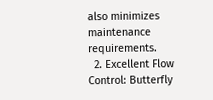also minimizes maintenance requirements.
  2. Excellent Flow Control: Butterfly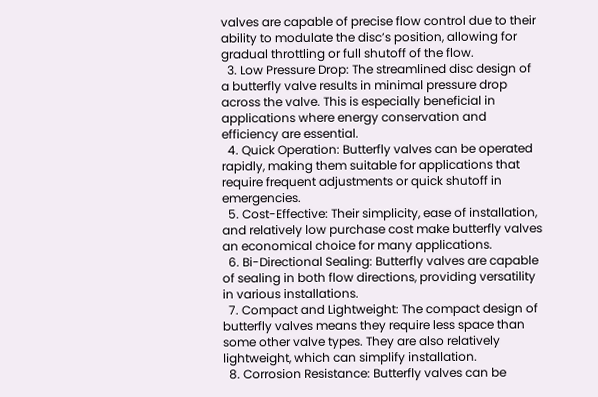valves are capable of precise flow control due to their ability to modulate the disc’s position, allowing for gradual throttling or full shutoff of the flow.
  3. Low Pressure Drop: The streamlined disc design of a butterfly valve results in minimal pressure drop across the valve. This is especially beneficial in applications where energy conservation and efficiency are essential.
  4. Quick Operation: Butterfly valves can be operated rapidly, making them suitable for applications that require frequent adjustments or quick shutoff in emergencies.
  5. Cost-Effective: Their simplicity, ease of installation, and relatively low purchase cost make butterfly valves an economical choice for many applications.
  6. Bi-Directional Sealing: Butterfly valves are capable of sealing in both flow directions, providing versatility in various installations.
  7. Compact and Lightweight: The compact design of butterfly valves means they require less space than some other valve types. They are also relatively lightweight, which can simplify installation.
  8. Corrosion Resistance: Butterfly valves can be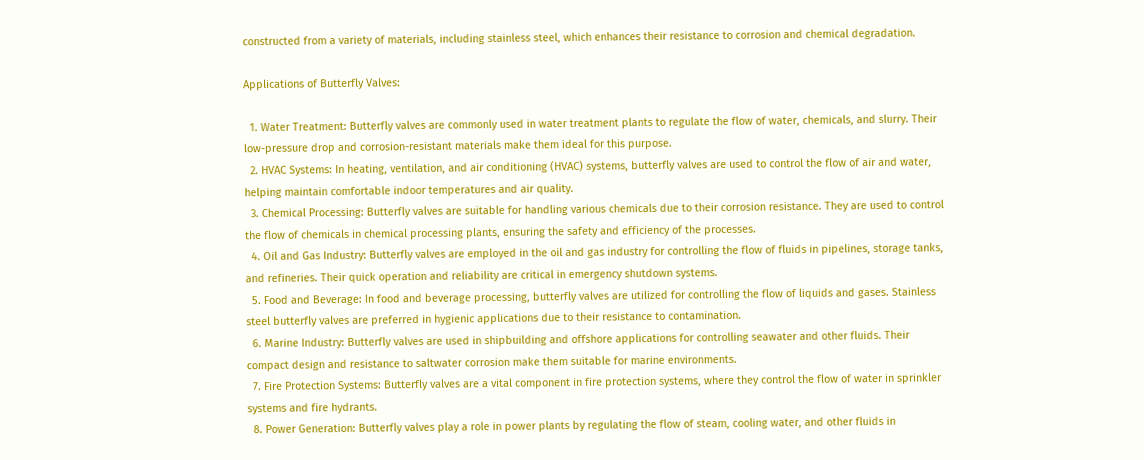constructed from a variety of materials, including stainless steel, which enhances their resistance to corrosion and chemical degradation.

Applications of Butterfly Valves:

  1. Water Treatment: Butterfly valves are commonly used in water treatment plants to regulate the flow of water, chemicals, and slurry. Their low-pressure drop and corrosion-resistant materials make them ideal for this purpose.
  2. HVAC Systems: In heating, ventilation, and air conditioning (HVAC) systems, butterfly valves are used to control the flow of air and water, helping maintain comfortable indoor temperatures and air quality.
  3. Chemical Processing: Butterfly valves are suitable for handling various chemicals due to their corrosion resistance. They are used to control the flow of chemicals in chemical processing plants, ensuring the safety and efficiency of the processes.
  4. Oil and Gas Industry: Butterfly valves are employed in the oil and gas industry for controlling the flow of fluids in pipelines, storage tanks, and refineries. Their quick operation and reliability are critical in emergency shutdown systems.
  5. Food and Beverage: In food and beverage processing, butterfly valves are utilized for controlling the flow of liquids and gases. Stainless steel butterfly valves are preferred in hygienic applications due to their resistance to contamination.
  6. Marine Industry: Butterfly valves are used in shipbuilding and offshore applications for controlling seawater and other fluids. Their compact design and resistance to saltwater corrosion make them suitable for marine environments.
  7. Fire Protection Systems: Butterfly valves are a vital component in fire protection systems, where they control the flow of water in sprinkler systems and fire hydrants.
  8. Power Generation: Butterfly valves play a role in power plants by regulating the flow of steam, cooling water, and other fluids in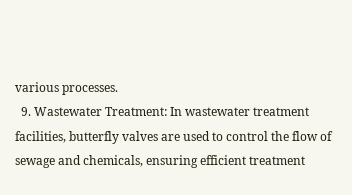various processes.
  9. Wastewater Treatment: In wastewater treatment facilities, butterfly valves are used to control the flow of sewage and chemicals, ensuring efficient treatment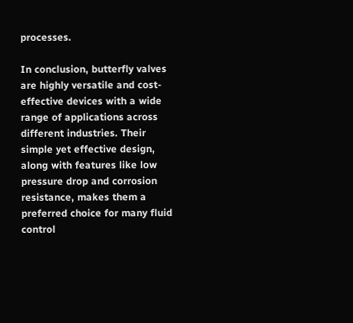processes.

In conclusion, butterfly valves are highly versatile and cost-effective devices with a wide range of applications across different industries. Their simple yet effective design, along with features like low pressure drop and corrosion resistance, makes them a preferred choice for many fluid control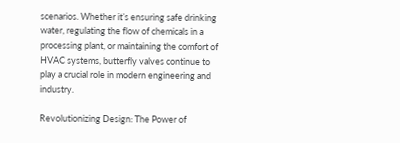scenarios. Whether it’s ensuring safe drinking water, regulating the flow of chemicals in a processing plant, or maintaining the comfort of HVAC systems, butterfly valves continue to play a crucial role in modern engineering and industry.

Revolutionizing Design: The Power of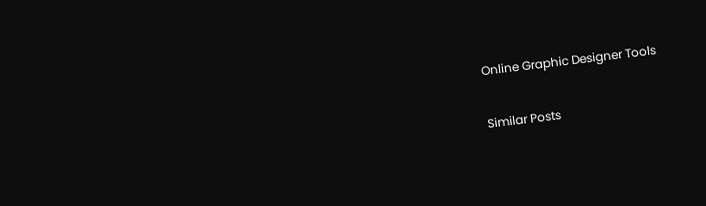Online Graphic Designer Tools

Similar Posts